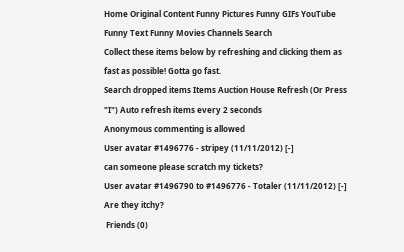Home Original Content Funny Pictures Funny GIFs YouTube Funny Text Funny Movies Channels Search
Collect these items below by refreshing and clicking them as fast as possible! Gotta go fast.
Search dropped items Items Auction House Refresh (Or Press "I") Auto refresh items every 2 seconds
Anonymous commenting is allowed
User avatar #1496776 - stripey (11/11/2012) [-]
can someone please scratch my tickets?
User avatar #1496790 to #1496776 - Totaler (11/11/2012) [-]
Are they itchy?
 Friends (0)